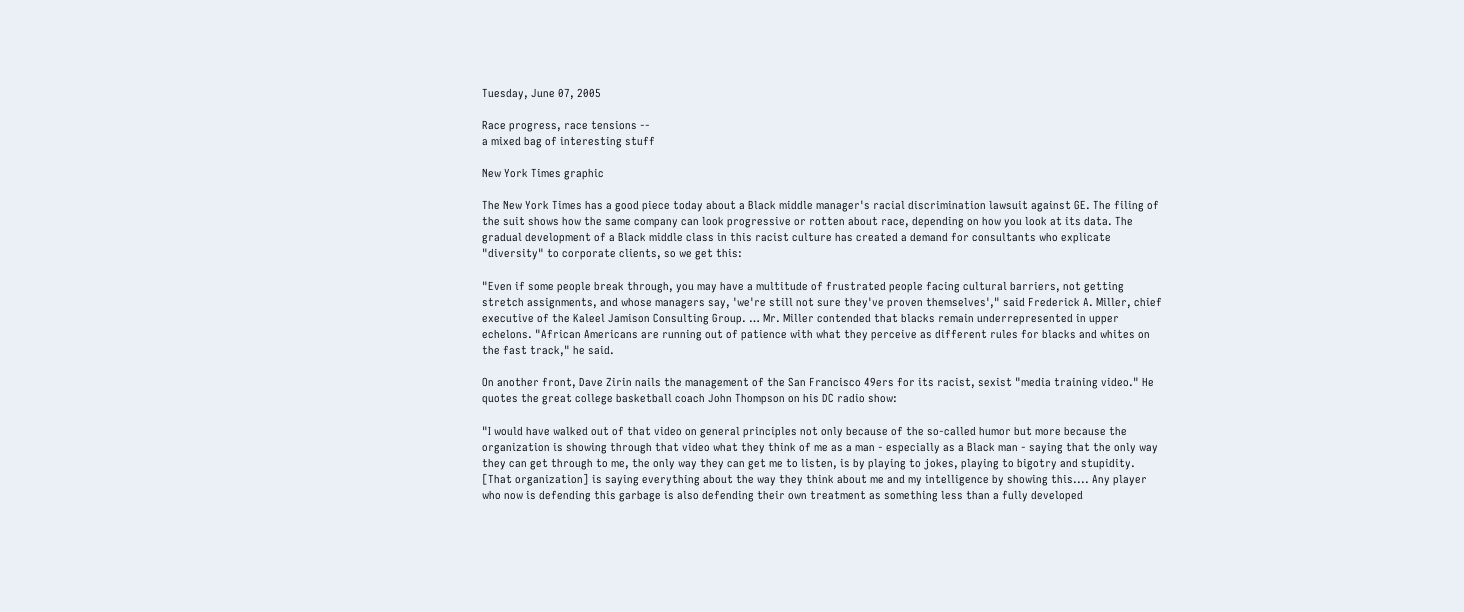Tuesday, June 07, 2005

Race progress, race tensions --
a mixed bag of interesting stuff

New York Times graphic

The New York Times has a good piece today about a Black middle manager's racial discrimination lawsuit against GE. The filing of the suit shows how the same company can look progressive or rotten about race, depending on how you look at its data. The gradual development of a Black middle class in this racist culture has created a demand for consultants who explicate "diversity" to corporate clients, so we get this:

"Even if some people break through, you may have a multitude of frustrated people facing cultural barriers, not getting stretch assignments, and whose managers say, 'we're still not sure they've proven themselves'," said Frederick A. Miller, chief executive of the Kaleel Jamison Consulting Group. … Mr. Miller contended that blacks remain underrepresented in upper echelons. "African Americans are running out of patience with what they perceive as different rules for blacks and whites on the fast track," he said.

On another front, Dave Zirin nails the management of the San Francisco 49ers for its racist, sexist "media training video." He quotes the great college basketball coach John Thompson on his DC radio show:

"I would have walked out of that video on general principles not only because of the so-called humor but more because the organization is showing through that video what they think of me as a man - especially as a Black man - saying that the only way they can get through to me, the only way they can get me to listen, is by playing to jokes, playing to bigotry and stupidity. [That organization] is saying everything about the way they think about me and my intelligence by showing this.... Any player who now is defending this garbage is also defending their own treatment as something less than a fully developed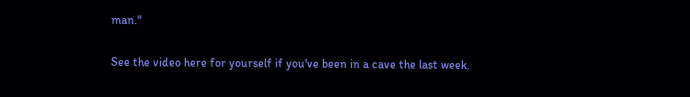man."

See the video here for yourself if you've been in a cave the last week.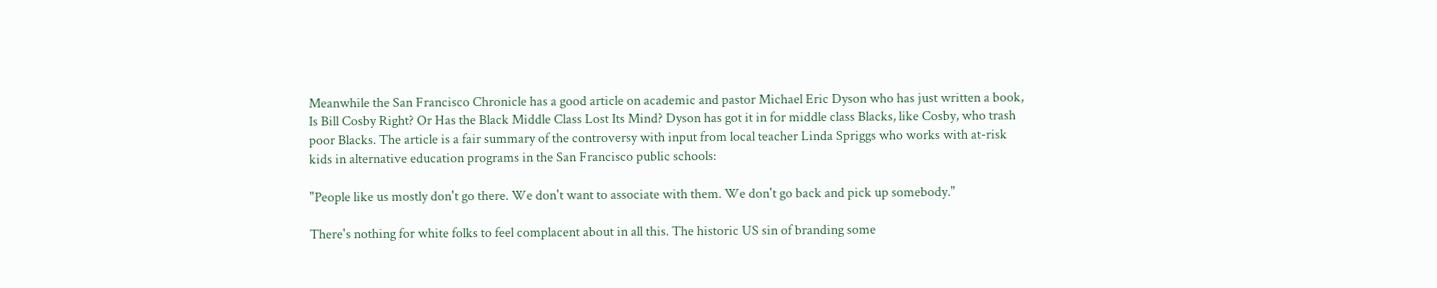Meanwhile the San Francisco Chronicle has a good article on academic and pastor Michael Eric Dyson who has just written a book, Is Bill Cosby Right? Or Has the Black Middle Class Lost Its Mind? Dyson has got it in for middle class Blacks, like Cosby, who trash poor Blacks. The article is a fair summary of the controversy with input from local teacher Linda Spriggs who works with at-risk kids in alternative education programs in the San Francisco public schools:

"People like us mostly don't go there. We don't want to associate with them. We don't go back and pick up somebody."

There's nothing for white folks to feel complacent about in all this. The historic US sin of branding some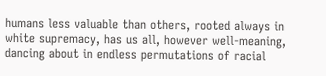humans less valuable than others, rooted always in white supremacy, has us all, however well-meaning, dancing about in endless permutations of racial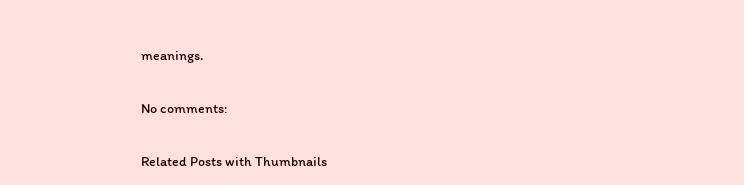meanings.

No comments:

Related Posts with Thumbnails